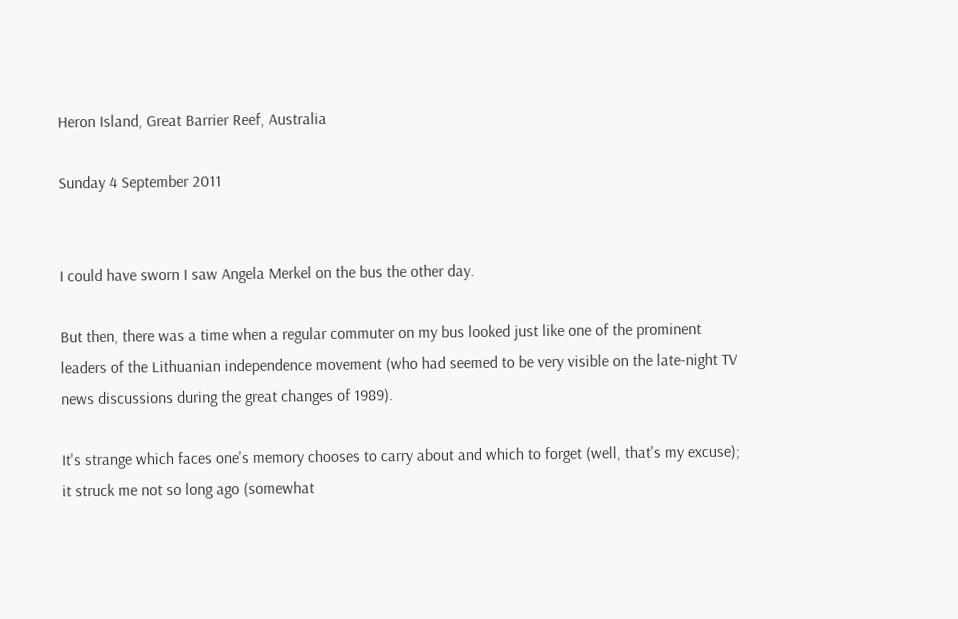Heron Island, Great Barrier Reef, Australia

Sunday 4 September 2011


I could have sworn I saw Angela Merkel on the bus the other day.

But then, there was a time when a regular commuter on my bus looked just like one of the prominent leaders of the Lithuanian independence movement (who had seemed to be very visible on the late-night TV news discussions during the great changes of 1989).

It's strange which faces one's memory chooses to carry about and which to forget (well, that's my excuse); it struck me not so long ago (somewhat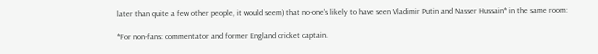later than quite a few other people, it would seem) that no-one's likely to have seen Vladimir Putin and Nasser Hussain* in the same room:

*For non-fans: commentator and former England cricket captain.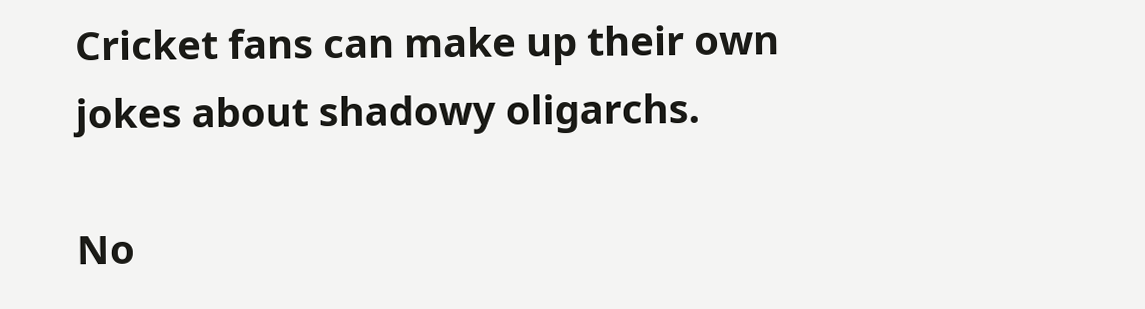Cricket fans can make up their own jokes about shadowy oligarchs.

No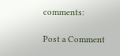comments:

Post a Comment